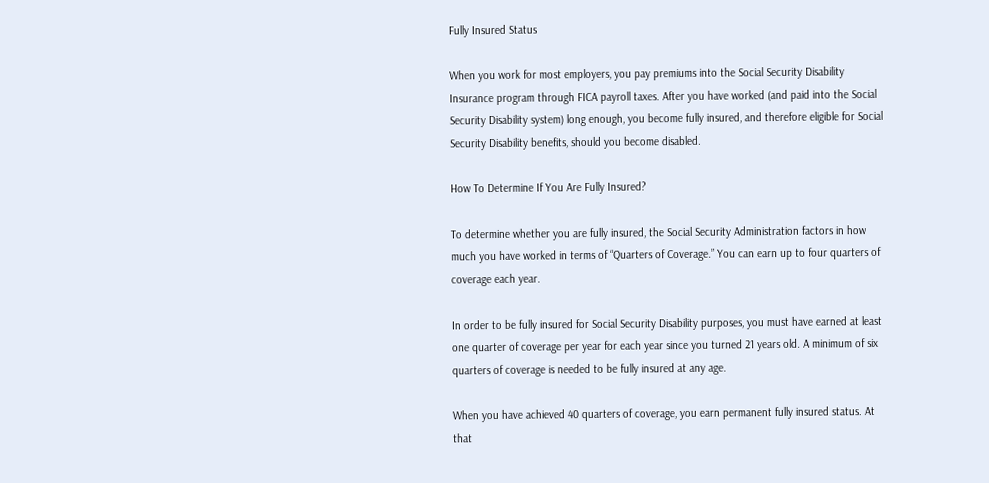Fully Insured Status

When you work for most employers, you pay premiums into the Social Security Disability Insurance program through FICA payroll taxes. After you have worked (and paid into the Social Security Disability system) long enough, you become fully insured, and therefore eligible for Social Security Disability benefits, should you become disabled.

How To Determine If You Are Fully Insured?

To determine whether you are fully insured, the Social Security Administration factors in how much you have worked in terms of “Quarters of Coverage.” You can earn up to four quarters of coverage each year.

In order to be fully insured for Social Security Disability purposes, you must have earned at least one quarter of coverage per year for each year since you turned 21 years old. A minimum of six quarters of coverage is needed to be fully insured at any age.

When you have achieved 40 quarters of coverage, you earn permanent fully insured status. At that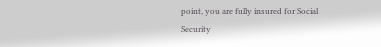point, you are fully insured for Social Security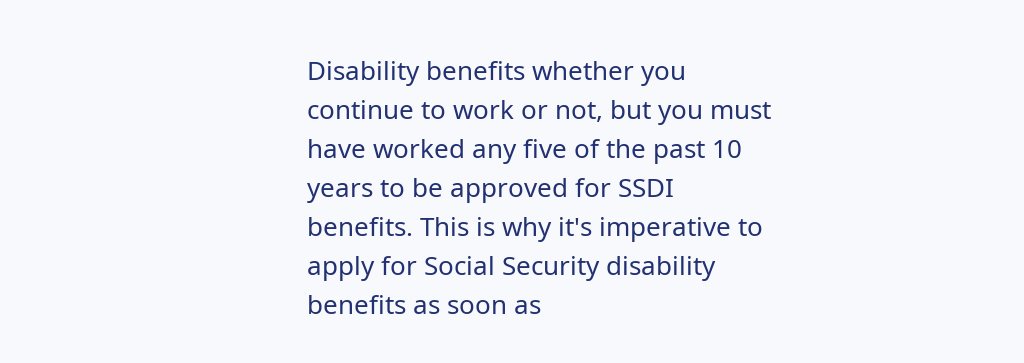Disability benefits whether you continue to work or not, but you must have worked any five of the past 10 years to be approved for SSDI benefits. This is why it's imperative to apply for Social Security disability benefits as soon as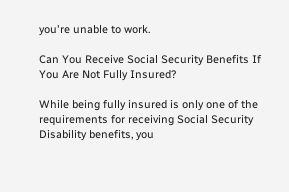you're unable to work.

Can You Receive Social Security Benefits If You Are Not Fully Insured?

While being fully insured is only one of the requirements for receiving Social Security Disability benefits, you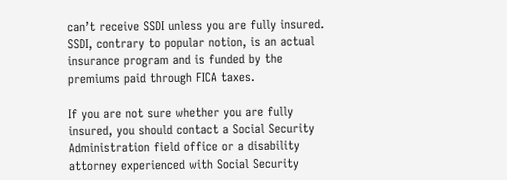can’t receive SSDI unless you are fully insured. SSDI, contrary to popular notion, is an actual insurance program and is funded by the premiums paid through FICA taxes.

If you are not sure whether you are fully insured, you should contact a Social Security Administration field office or a disability attorney experienced with Social Security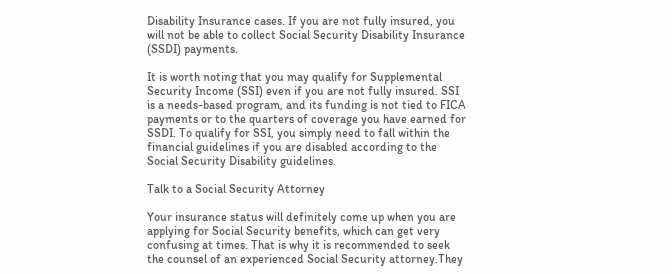Disability Insurance cases. If you are not fully insured, you will not be able to collect Social Security Disability Insurance (SSDI) payments.

It is worth noting that you may qualify for Supplemental Security Income (SSI) even if you are not fully insured. SSI is a needs-based program, and its funding is not tied to FICA payments or to the quarters of coverage you have earned for SSDI. To qualify for SSI, you simply need to fall within the financial guidelines if you are disabled according to the Social Security Disability guidelines.

Talk to a Social Security Attorney

Your insurance status will definitely come up when you are applying for Social Security benefits, which can get very confusing at times. That is why it is recommended to seek the counsel of an experienced Social Security attorney.They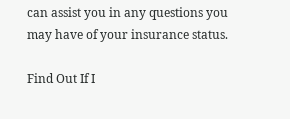can assist you in any questions you may have of your insurance status.

Find Out If I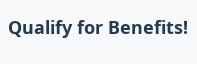Qualify for Benefits!